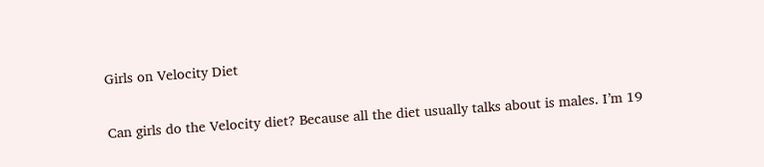Girls on Velocity Diet


Can girls do the Velocity diet? Because all the diet usually talks about is males. I’m 19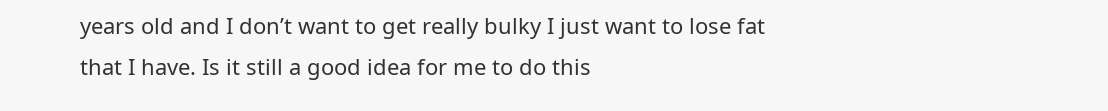years old and I don’t want to get really bulky I just want to lose fat that I have. Is it still a good idea for me to do this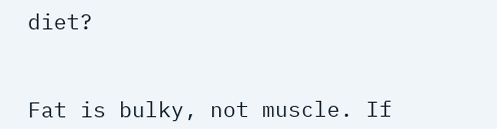diet?


Fat is bulky, not muscle. If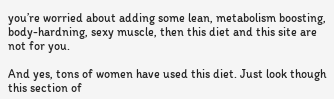you’re worried about adding some lean, metabolism boosting, body-hardning, sexy muscle, then this diet and this site are not for you.

And yes, tons of women have used this diet. Just look though this section of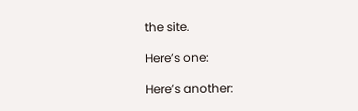the site.

Here’s one:

Here’s another: